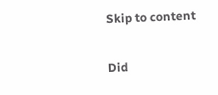Skip to content

Did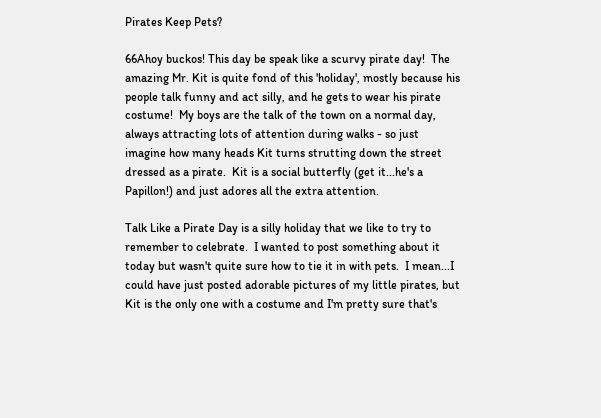Pirates Keep Pets?

66Ahoy buckos! This day be speak like a scurvy pirate day!  The amazing Mr. Kit is quite fond of this 'holiday', mostly because his people talk funny and act silly, and he gets to wear his pirate costume!  My boys are the talk of the town on a normal day, always attracting lots of attention during walks - so just imagine how many heads Kit turns strutting down the street dressed as a pirate.  Kit is a social butterfly (get it...he's a Papillon!) and just adores all the extra attention.

Talk Like a Pirate Day is a silly holiday that we like to try to remember to celebrate.  I wanted to post something about it today but wasn't quite sure how to tie it in with pets.  I mean...I could have just posted adorable pictures of my little pirates, but Kit is the only one with a costume and I'm pretty sure that's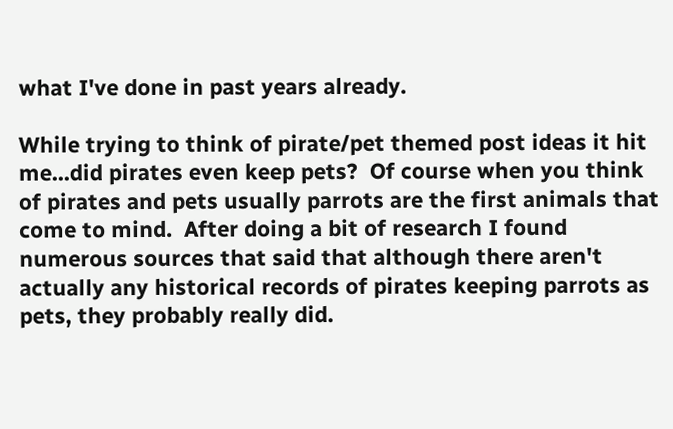what I've done in past years already.

While trying to think of pirate/pet themed post ideas it hit me...did pirates even keep pets?  Of course when you think of pirates and pets usually parrots are the first animals that come to mind.  After doing a bit of research I found numerous sources that said that although there aren't actually any historical records of pirates keeping parrots as pets, they probably really did.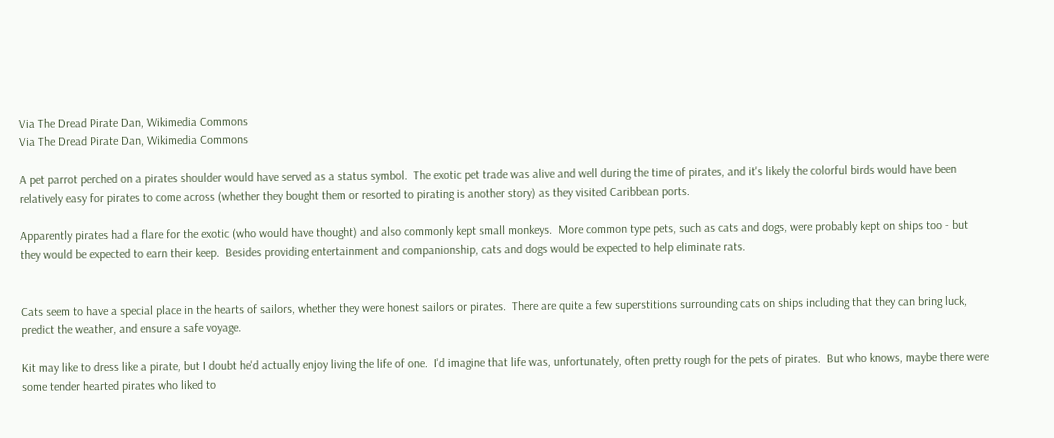Via The Dread Pirate Dan, Wikimedia Commons
Via The Dread Pirate Dan, Wikimedia Commons

A pet parrot perched on a pirates shoulder would have served as a status symbol.  The exotic pet trade was alive and well during the time of pirates, and it's likely the colorful birds would have been relatively easy for pirates to come across (whether they bought them or resorted to pirating is another story) as they visited Caribbean ports.

Apparently pirates had a flare for the exotic (who would have thought) and also commonly kept small monkeys.  More common type pets, such as cats and dogs, were probably kept on ships too - but they would be expected to earn their keep.  Besides providing entertainment and companionship, cats and dogs would be expected to help eliminate rats.


Cats seem to have a special place in the hearts of sailors, whether they were honest sailors or pirates.  There are quite a few superstitions surrounding cats on ships including that they can bring luck, predict the weather, and ensure a safe voyage.

Kit may like to dress like a pirate, but I doubt he'd actually enjoy living the life of one.  I'd imagine that life was, unfortunately, often pretty rough for the pets of pirates.  But who knows, maybe there were some tender hearted pirates who liked to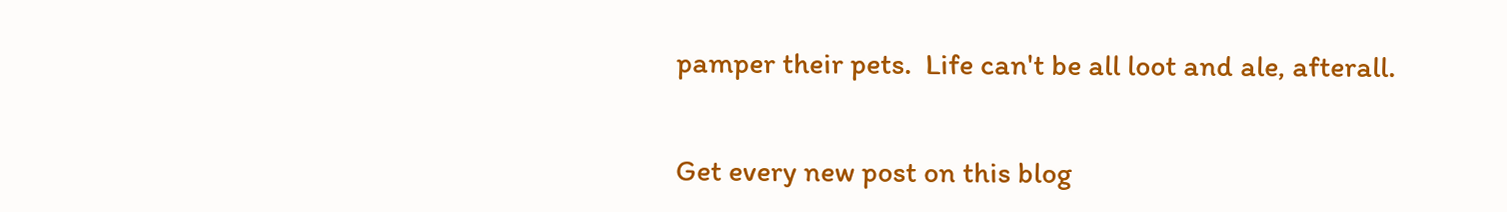pamper their pets.  Life can't be all loot and ale, afterall.


Get every new post on this blog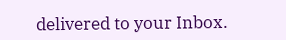delivered to your Inbox.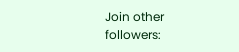Join other followers: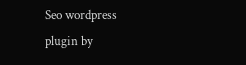Seo wordpress plugin by